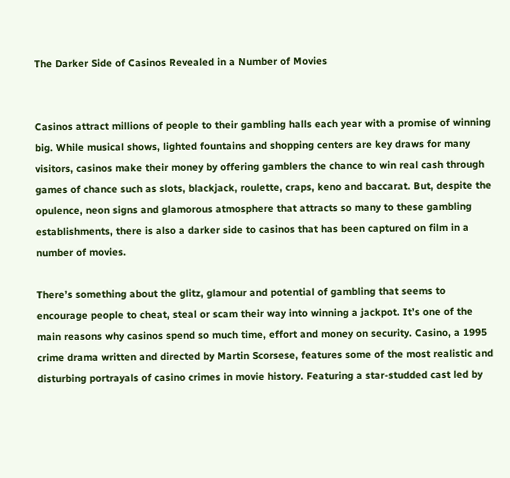The Darker Side of Casinos Revealed in a Number of Movies


Casinos attract millions of people to their gambling halls each year with a promise of winning big. While musical shows, lighted fountains and shopping centers are key draws for many visitors, casinos make their money by offering gamblers the chance to win real cash through games of chance such as slots, blackjack, roulette, craps, keno and baccarat. But, despite the opulence, neon signs and glamorous atmosphere that attracts so many to these gambling establishments, there is also a darker side to casinos that has been captured on film in a number of movies.

There’s something about the glitz, glamour and potential of gambling that seems to encourage people to cheat, steal or scam their way into winning a jackpot. It’s one of the main reasons why casinos spend so much time, effort and money on security. Casino, a 1995 crime drama written and directed by Martin Scorsese, features some of the most realistic and disturbing portrayals of casino crimes in movie history. Featuring a star-studded cast led by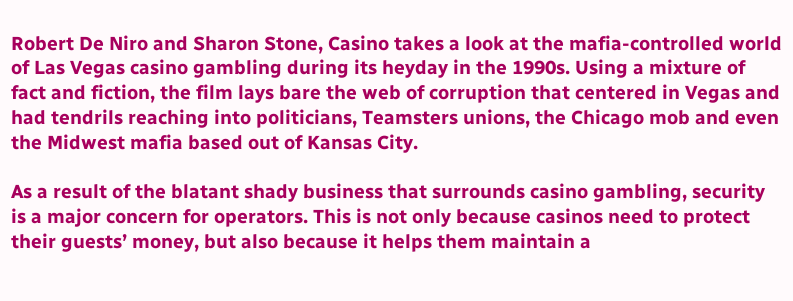Robert De Niro and Sharon Stone, Casino takes a look at the mafia-controlled world of Las Vegas casino gambling during its heyday in the 1990s. Using a mixture of fact and fiction, the film lays bare the web of corruption that centered in Vegas and had tendrils reaching into politicians, Teamsters unions, the Chicago mob and even the Midwest mafia based out of Kansas City.

As a result of the blatant shady business that surrounds casino gambling, security is a major concern for operators. This is not only because casinos need to protect their guests’ money, but also because it helps them maintain a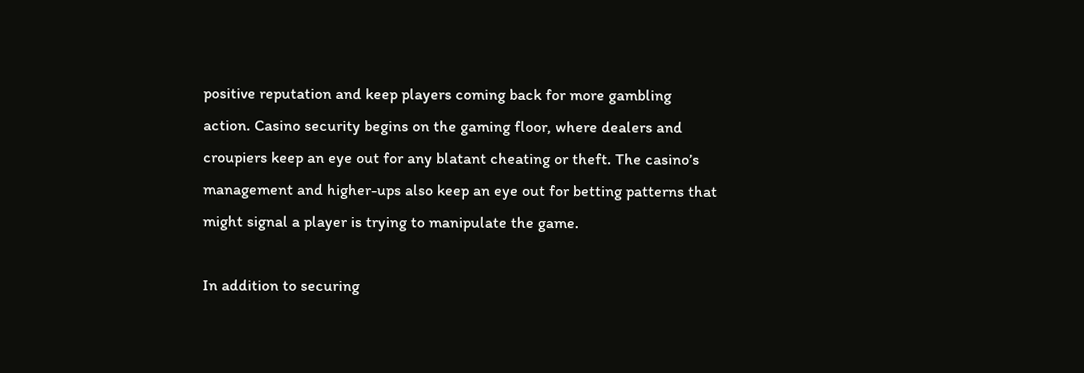positive reputation and keep players coming back for more gambling action. Casino security begins on the gaming floor, where dealers and croupiers keep an eye out for any blatant cheating or theft. The casino’s management and higher-ups also keep an eye out for betting patterns that might signal a player is trying to manipulate the game.

In addition to securing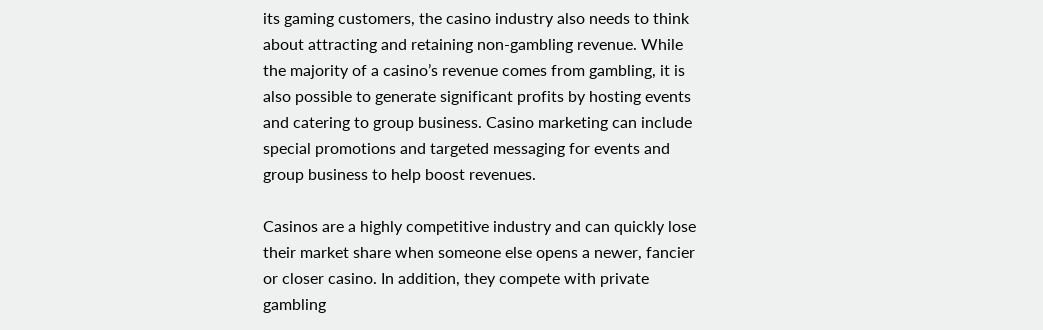its gaming customers, the casino industry also needs to think about attracting and retaining non-gambling revenue. While the majority of a casino’s revenue comes from gambling, it is also possible to generate significant profits by hosting events and catering to group business. Casino marketing can include special promotions and targeted messaging for events and group business to help boost revenues.

Casinos are a highly competitive industry and can quickly lose their market share when someone else opens a newer, fancier or closer casino. In addition, they compete with private gambling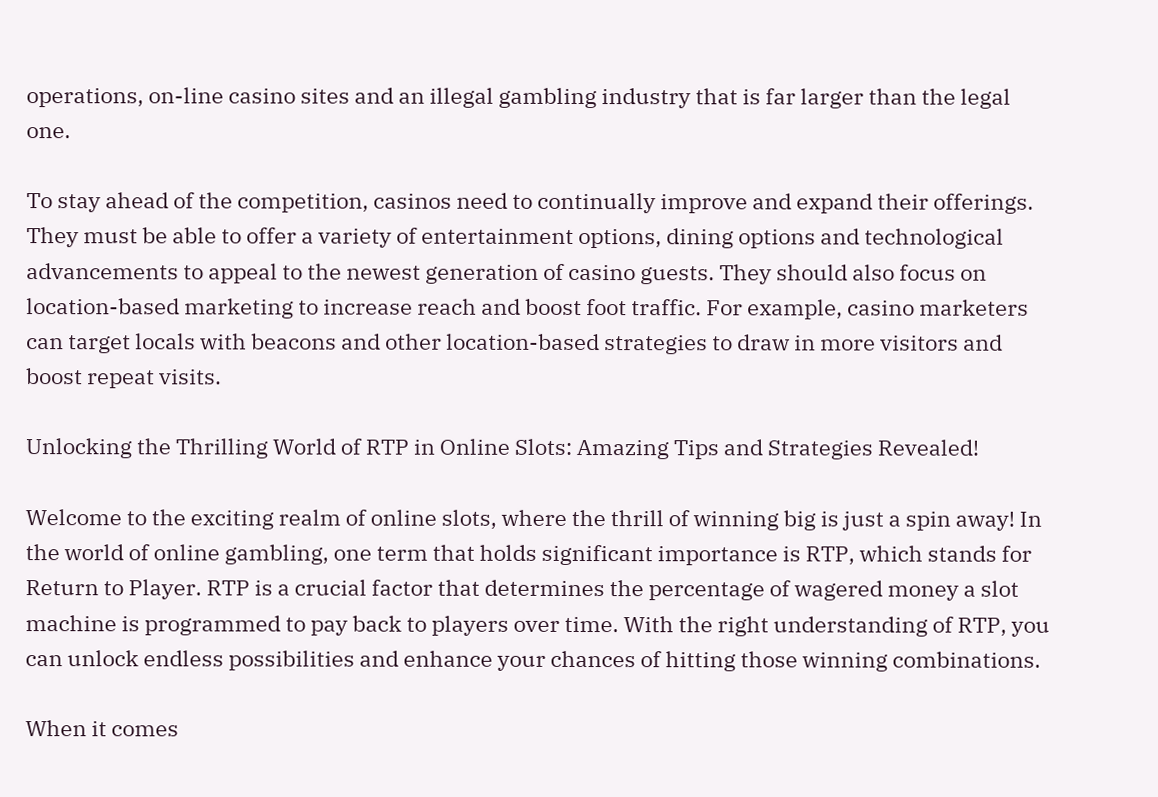operations, on-line casino sites and an illegal gambling industry that is far larger than the legal one.

To stay ahead of the competition, casinos need to continually improve and expand their offerings. They must be able to offer a variety of entertainment options, dining options and technological advancements to appeal to the newest generation of casino guests. They should also focus on location-based marketing to increase reach and boost foot traffic. For example, casino marketers can target locals with beacons and other location-based strategies to draw in more visitors and boost repeat visits.

Unlocking the Thrilling World of RTP in Online Slots: Amazing Tips and Strategies Revealed!

Welcome to the exciting realm of online slots, where the thrill of winning big is just a spin away! In the world of online gambling, one term that holds significant importance is RTP, which stands for Return to Player. RTP is a crucial factor that determines the percentage of wagered money a slot machine is programmed to pay back to players over time. With the right understanding of RTP, you can unlock endless possibilities and enhance your chances of hitting those winning combinations.

When it comes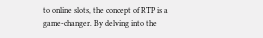to online slots, the concept of RTP is a game-changer. By delving into the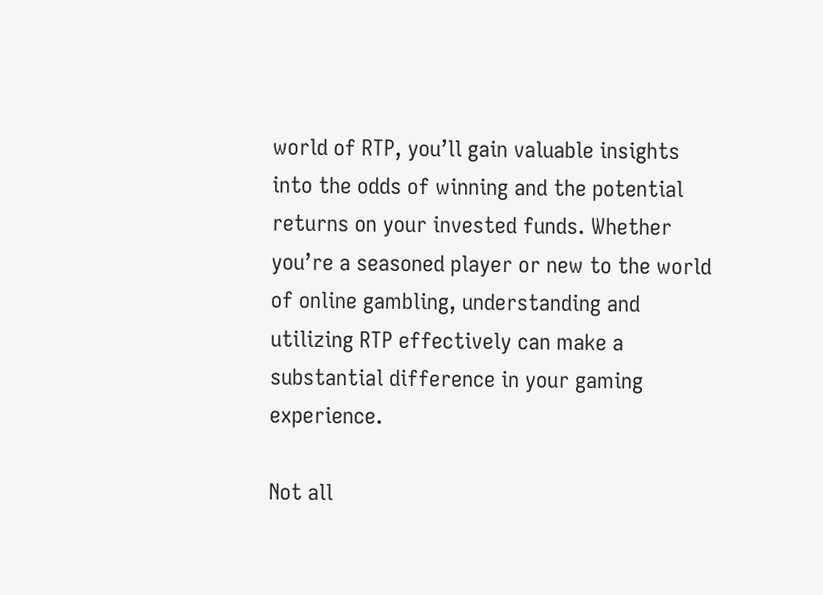world of RTP, you’ll gain valuable insights into the odds of winning and the potential returns on your invested funds. Whether you’re a seasoned player or new to the world of online gambling, understanding and utilizing RTP effectively can make a substantial difference in your gaming experience.

Not all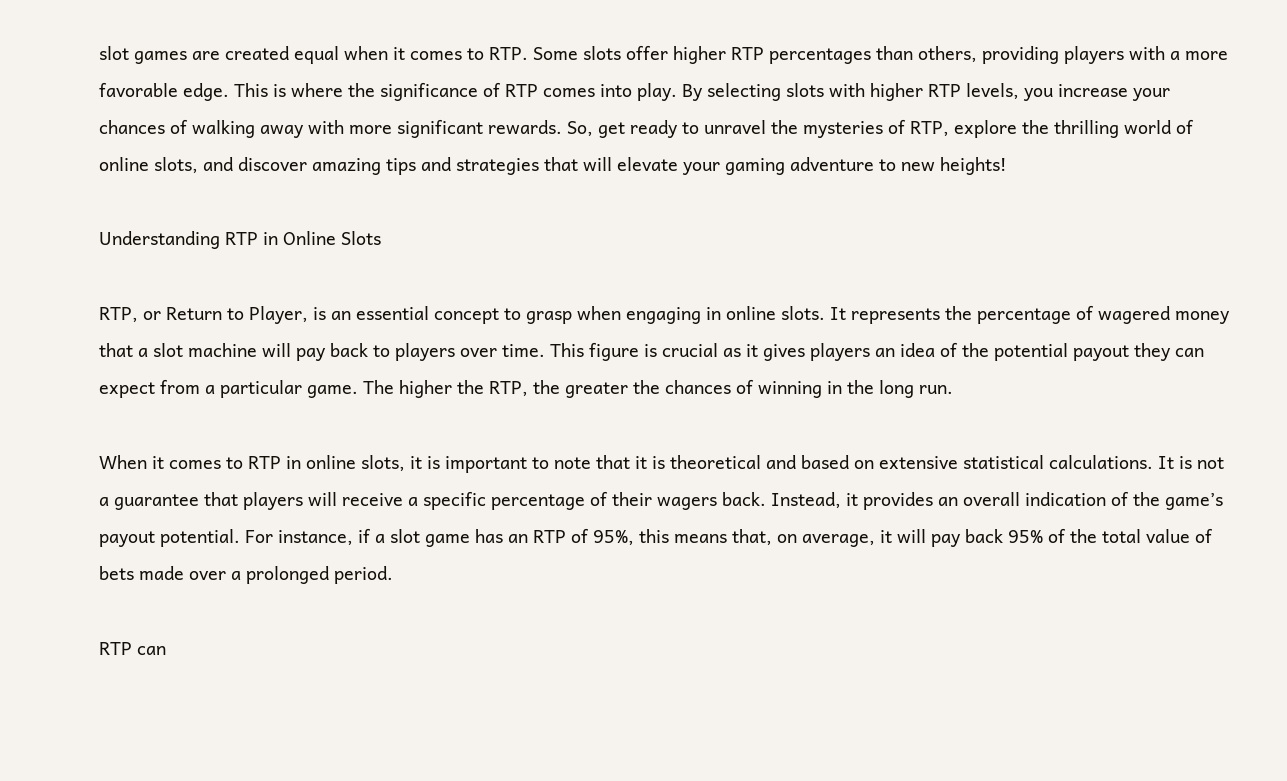slot games are created equal when it comes to RTP. Some slots offer higher RTP percentages than others, providing players with a more favorable edge. This is where the significance of RTP comes into play. By selecting slots with higher RTP levels, you increase your chances of walking away with more significant rewards. So, get ready to unravel the mysteries of RTP, explore the thrilling world of online slots, and discover amazing tips and strategies that will elevate your gaming adventure to new heights!

Understanding RTP in Online Slots

RTP, or Return to Player, is an essential concept to grasp when engaging in online slots. It represents the percentage of wagered money that a slot machine will pay back to players over time. This figure is crucial as it gives players an idea of the potential payout they can expect from a particular game. The higher the RTP, the greater the chances of winning in the long run.

When it comes to RTP in online slots, it is important to note that it is theoretical and based on extensive statistical calculations. It is not a guarantee that players will receive a specific percentage of their wagers back. Instead, it provides an overall indication of the game’s payout potential. For instance, if a slot game has an RTP of 95%, this means that, on average, it will pay back 95% of the total value of bets made over a prolonged period.

RTP can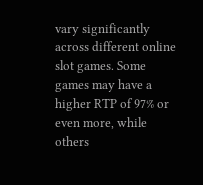vary significantly across different online slot games. Some games may have a higher RTP of 97% or even more, while others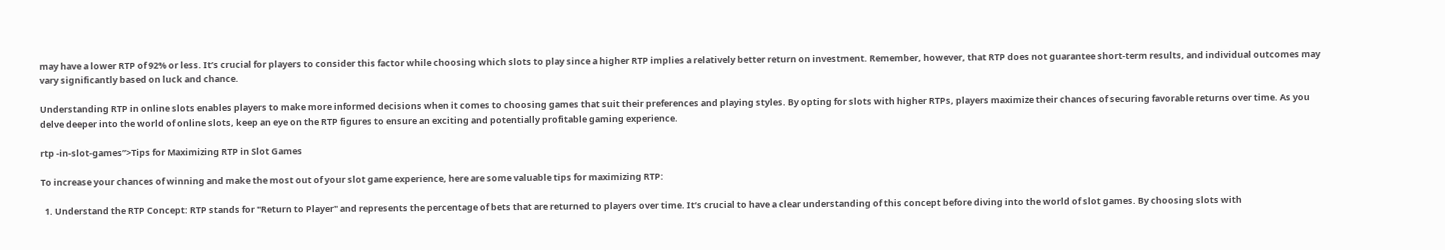may have a lower RTP of 92% or less. It’s crucial for players to consider this factor while choosing which slots to play since a higher RTP implies a relatively better return on investment. Remember, however, that RTP does not guarantee short-term results, and individual outcomes may vary significantly based on luck and chance.

Understanding RTP in online slots enables players to make more informed decisions when it comes to choosing games that suit their preferences and playing styles. By opting for slots with higher RTPs, players maximize their chances of securing favorable returns over time. As you delve deeper into the world of online slots, keep an eye on the RTP figures to ensure an exciting and potentially profitable gaming experience.

rtp -in-slot-games”>Tips for Maximizing RTP in Slot Games

To increase your chances of winning and make the most out of your slot game experience, here are some valuable tips for maximizing RTP:

  1. Understand the RTP Concept: RTP stands for "Return to Player" and represents the percentage of bets that are returned to players over time. It’s crucial to have a clear understanding of this concept before diving into the world of slot games. By choosing slots with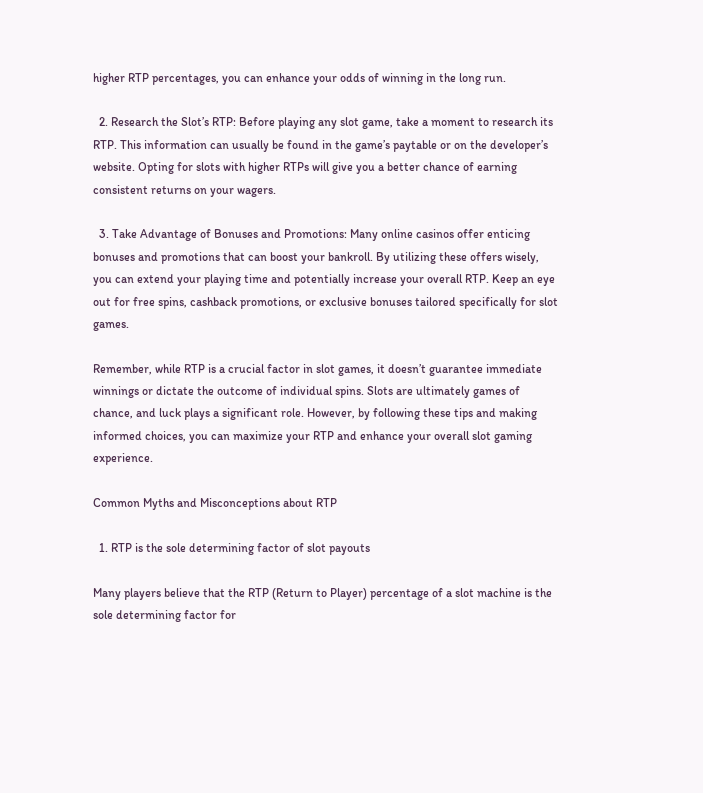higher RTP percentages, you can enhance your odds of winning in the long run.

  2. Research the Slot’s RTP: Before playing any slot game, take a moment to research its RTP. This information can usually be found in the game’s paytable or on the developer’s website. Opting for slots with higher RTPs will give you a better chance of earning consistent returns on your wagers.

  3. Take Advantage of Bonuses and Promotions: Many online casinos offer enticing bonuses and promotions that can boost your bankroll. By utilizing these offers wisely, you can extend your playing time and potentially increase your overall RTP. Keep an eye out for free spins, cashback promotions, or exclusive bonuses tailored specifically for slot games.

Remember, while RTP is a crucial factor in slot games, it doesn’t guarantee immediate winnings or dictate the outcome of individual spins. Slots are ultimately games of chance, and luck plays a significant role. However, by following these tips and making informed choices, you can maximize your RTP and enhance your overall slot gaming experience.

Common Myths and Misconceptions about RTP

  1. RTP is the sole determining factor of slot payouts

Many players believe that the RTP (Return to Player) percentage of a slot machine is the sole determining factor for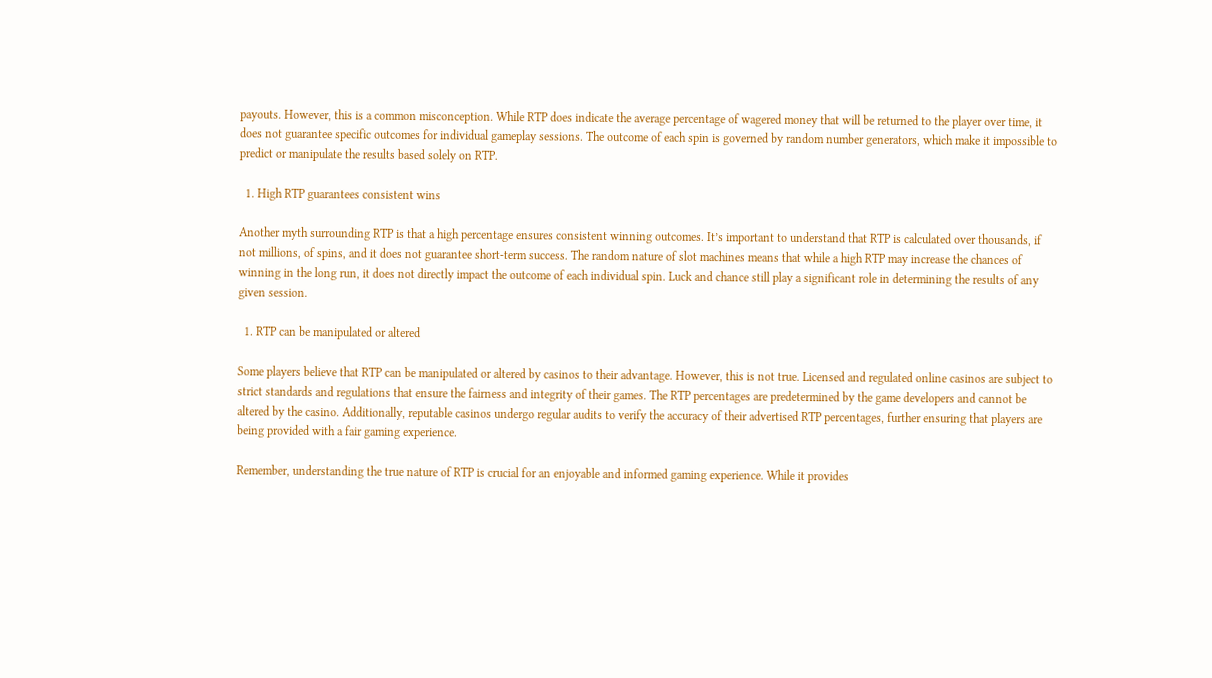payouts. However, this is a common misconception. While RTP does indicate the average percentage of wagered money that will be returned to the player over time, it does not guarantee specific outcomes for individual gameplay sessions. The outcome of each spin is governed by random number generators, which make it impossible to predict or manipulate the results based solely on RTP.

  1. High RTP guarantees consistent wins

Another myth surrounding RTP is that a high percentage ensures consistent winning outcomes. It’s important to understand that RTP is calculated over thousands, if not millions, of spins, and it does not guarantee short-term success. The random nature of slot machines means that while a high RTP may increase the chances of winning in the long run, it does not directly impact the outcome of each individual spin. Luck and chance still play a significant role in determining the results of any given session.

  1. RTP can be manipulated or altered

Some players believe that RTP can be manipulated or altered by casinos to their advantage. However, this is not true. Licensed and regulated online casinos are subject to strict standards and regulations that ensure the fairness and integrity of their games. The RTP percentages are predetermined by the game developers and cannot be altered by the casino. Additionally, reputable casinos undergo regular audits to verify the accuracy of their advertised RTP percentages, further ensuring that players are being provided with a fair gaming experience.

Remember, understanding the true nature of RTP is crucial for an enjoyable and informed gaming experience. While it provides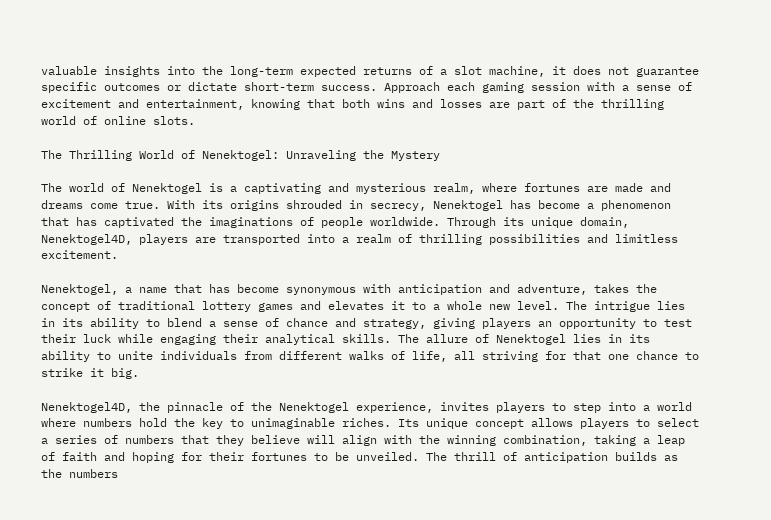valuable insights into the long-term expected returns of a slot machine, it does not guarantee specific outcomes or dictate short-term success. Approach each gaming session with a sense of excitement and entertainment, knowing that both wins and losses are part of the thrilling world of online slots.

The Thrilling World of Nenektogel: Unraveling the Mystery

The world of Nenektogel is a captivating and mysterious realm, where fortunes are made and dreams come true. With its origins shrouded in secrecy, Nenektogel has become a phenomenon that has captivated the imaginations of people worldwide. Through its unique domain, Nenektogel4D, players are transported into a realm of thrilling possibilities and limitless excitement.

Nenektogel, a name that has become synonymous with anticipation and adventure, takes the concept of traditional lottery games and elevates it to a whole new level. The intrigue lies in its ability to blend a sense of chance and strategy, giving players an opportunity to test their luck while engaging their analytical skills. The allure of Nenektogel lies in its ability to unite individuals from different walks of life, all striving for that one chance to strike it big.

Nenektogel4D, the pinnacle of the Nenektogel experience, invites players to step into a world where numbers hold the key to unimaginable riches. Its unique concept allows players to select a series of numbers that they believe will align with the winning combination, taking a leap of faith and hoping for their fortunes to be unveiled. The thrill of anticipation builds as the numbers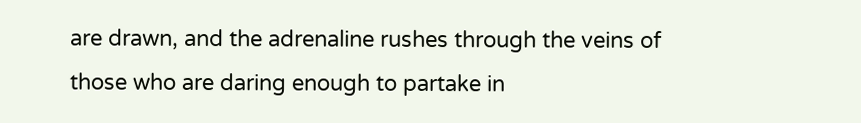are drawn, and the adrenaline rushes through the veins of those who are daring enough to partake in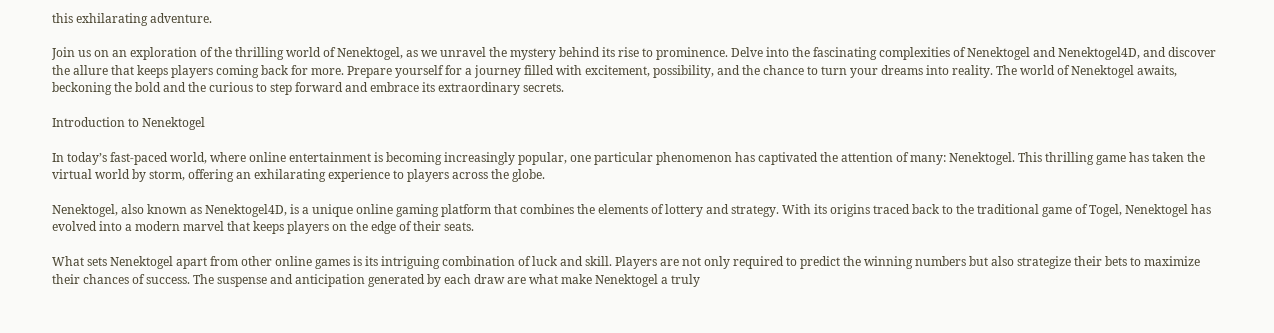this exhilarating adventure.

Join us on an exploration of the thrilling world of Nenektogel, as we unravel the mystery behind its rise to prominence. Delve into the fascinating complexities of Nenektogel and Nenektogel4D, and discover the allure that keeps players coming back for more. Prepare yourself for a journey filled with excitement, possibility, and the chance to turn your dreams into reality. The world of Nenektogel awaits, beckoning the bold and the curious to step forward and embrace its extraordinary secrets.

Introduction to Nenektogel

In today’s fast-paced world, where online entertainment is becoming increasingly popular, one particular phenomenon has captivated the attention of many: Nenektogel. This thrilling game has taken the virtual world by storm, offering an exhilarating experience to players across the globe.

Nenektogel, also known as Nenektogel4D, is a unique online gaming platform that combines the elements of lottery and strategy. With its origins traced back to the traditional game of Togel, Nenektogel has evolved into a modern marvel that keeps players on the edge of their seats.

What sets Nenektogel apart from other online games is its intriguing combination of luck and skill. Players are not only required to predict the winning numbers but also strategize their bets to maximize their chances of success. The suspense and anticipation generated by each draw are what make Nenektogel a truly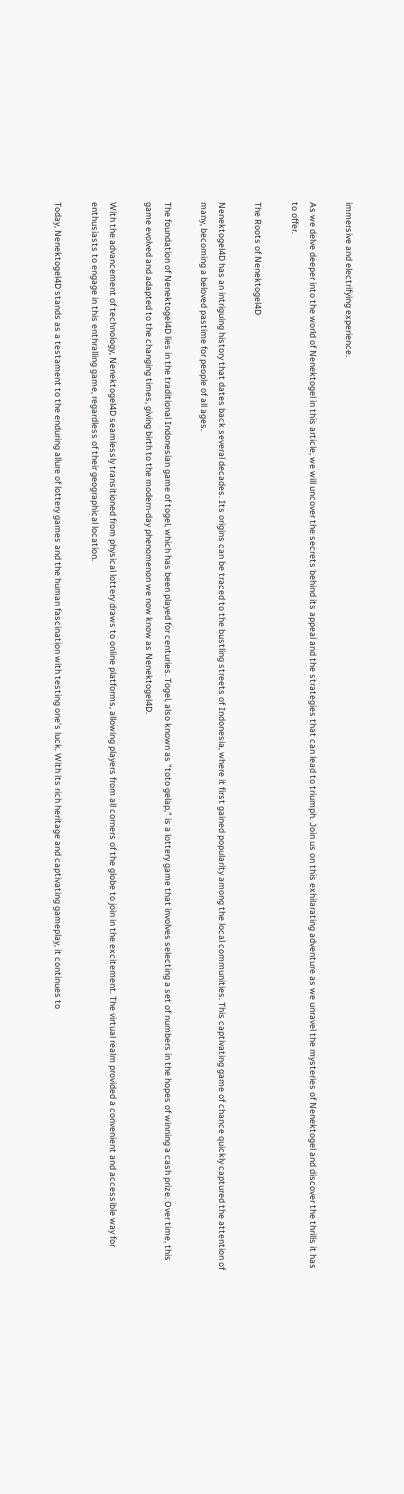immersive and electrifying experience.

As we delve deeper into the world of Nenektogel in this article, we will uncover the secrets behind its appeal and the strategies that can lead to triumph. Join us on this exhilarating adventure as we unravel the mysteries of Nenektogel and discover the thrills it has to offer.

The Roots of Nenektogel4D

Nenektogel4D has an intriguing history that dates back several decades. Its origins can be traced to the bustling streets of Indonesia, where it first gained popularity among the local communities. This captivating game of chance quickly captured the attention of many, becoming a beloved pastime for people of all ages.

The foundation of Nenektogel4D lies in the traditional Indonesian game of togel, which has been played for centuries. Togel, also known as "toto gelap," is a lottery game that involves selecting a set of numbers in the hopes of winning a cash prize. Over time, this game evolved and adapted to the changing times, giving birth to the modern-day phenomenon we now know as Nenektogel4D.

With the advancement of technology, Nenektogel4D seamlessly transitioned from physical lottery draws to online platforms, allowing players from all corners of the globe to join in the excitement. The virtual realm provided a convenient and accessible way for enthusiasts to engage in this enthralling game, regardless of their geographical location.

Today, Nenektogel4D stands as a testament to the enduring allure of lottery games and the human fascination with testing one’s luck. With its rich heritage and captivating gameplay, it continues to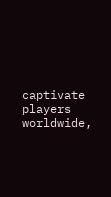captivate players worldwide,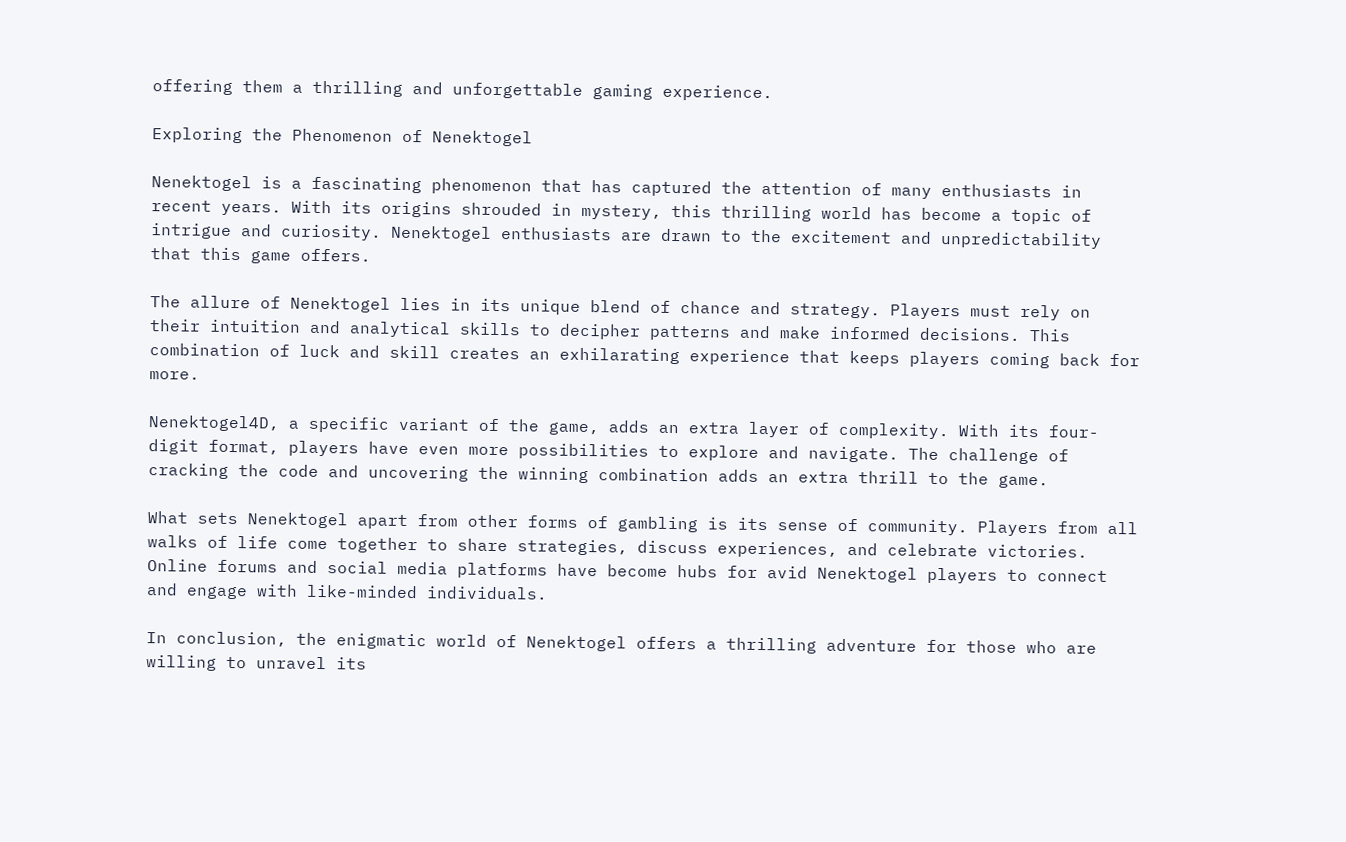offering them a thrilling and unforgettable gaming experience.

Exploring the Phenomenon of Nenektogel

Nenektogel is a fascinating phenomenon that has captured the attention of many enthusiasts in recent years. With its origins shrouded in mystery, this thrilling world has become a topic of intrigue and curiosity. Nenektogel enthusiasts are drawn to the excitement and unpredictability that this game offers.

The allure of Nenektogel lies in its unique blend of chance and strategy. Players must rely on their intuition and analytical skills to decipher patterns and make informed decisions. This combination of luck and skill creates an exhilarating experience that keeps players coming back for more.

Nenektogel4D, a specific variant of the game, adds an extra layer of complexity. With its four-digit format, players have even more possibilities to explore and navigate. The challenge of cracking the code and uncovering the winning combination adds an extra thrill to the game.

What sets Nenektogel apart from other forms of gambling is its sense of community. Players from all walks of life come together to share strategies, discuss experiences, and celebrate victories. Online forums and social media platforms have become hubs for avid Nenektogel players to connect and engage with like-minded individuals.

In conclusion, the enigmatic world of Nenektogel offers a thrilling adventure for those who are willing to unravel its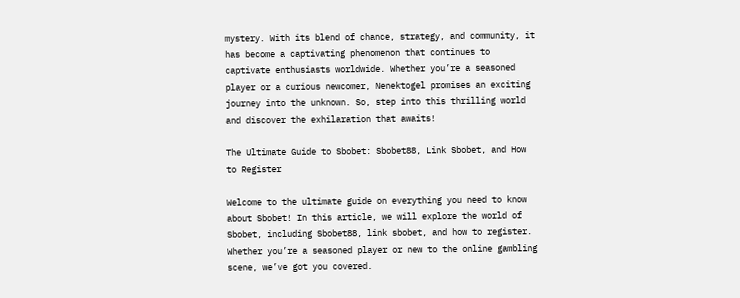mystery. With its blend of chance, strategy, and community, it has become a captivating phenomenon that continues to captivate enthusiasts worldwide. Whether you’re a seasoned player or a curious newcomer, Nenektogel promises an exciting journey into the unknown. So, step into this thrilling world and discover the exhilaration that awaits!

The Ultimate Guide to Sbobet: Sbobet88, Link Sbobet, and How to Register

Welcome to the ultimate guide on everything you need to know about Sbobet! In this article, we will explore the world of Sbobet, including Sbobet88, link sbobet, and how to register. Whether you’re a seasoned player or new to the online gambling scene, we’ve got you covered.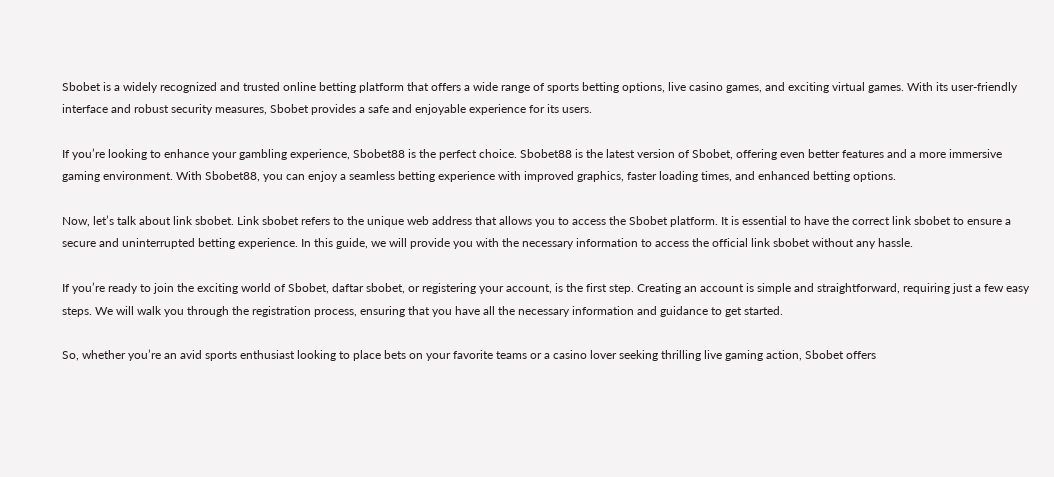Sbobet is a widely recognized and trusted online betting platform that offers a wide range of sports betting options, live casino games, and exciting virtual games. With its user-friendly interface and robust security measures, Sbobet provides a safe and enjoyable experience for its users.

If you’re looking to enhance your gambling experience, Sbobet88 is the perfect choice. Sbobet88 is the latest version of Sbobet, offering even better features and a more immersive gaming environment. With Sbobet88, you can enjoy a seamless betting experience with improved graphics, faster loading times, and enhanced betting options.

Now, let’s talk about link sbobet. Link sbobet refers to the unique web address that allows you to access the Sbobet platform. It is essential to have the correct link sbobet to ensure a secure and uninterrupted betting experience. In this guide, we will provide you with the necessary information to access the official link sbobet without any hassle.

If you’re ready to join the exciting world of Sbobet, daftar sbobet, or registering your account, is the first step. Creating an account is simple and straightforward, requiring just a few easy steps. We will walk you through the registration process, ensuring that you have all the necessary information and guidance to get started.

So, whether you’re an avid sports enthusiast looking to place bets on your favorite teams or a casino lover seeking thrilling live gaming action, Sbobet offers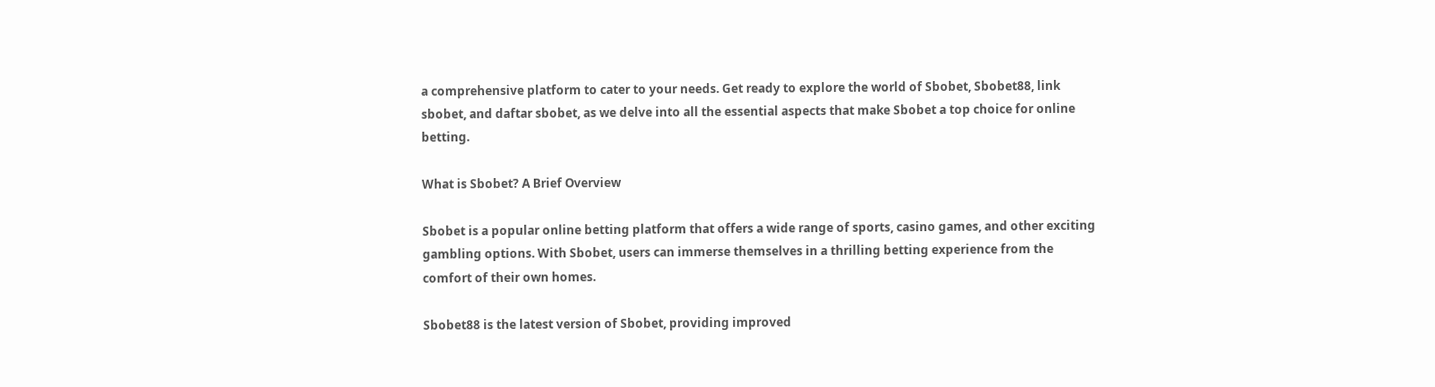a comprehensive platform to cater to your needs. Get ready to explore the world of Sbobet, Sbobet88, link sbobet, and daftar sbobet, as we delve into all the essential aspects that make Sbobet a top choice for online betting.

What is Sbobet? A Brief Overview

Sbobet is a popular online betting platform that offers a wide range of sports, casino games, and other exciting gambling options. With Sbobet, users can immerse themselves in a thrilling betting experience from the comfort of their own homes.

Sbobet88 is the latest version of Sbobet, providing improved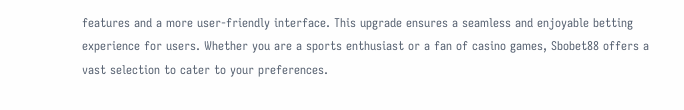features and a more user-friendly interface. This upgrade ensures a seamless and enjoyable betting experience for users. Whether you are a sports enthusiast or a fan of casino games, Sbobet88 offers a vast selection to cater to your preferences.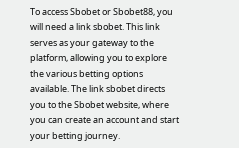To access Sbobet or Sbobet88, you will need a link sbobet. This link serves as your gateway to the platform, allowing you to explore the various betting options available. The link sbobet directs you to the Sbobet website, where you can create an account and start your betting journey.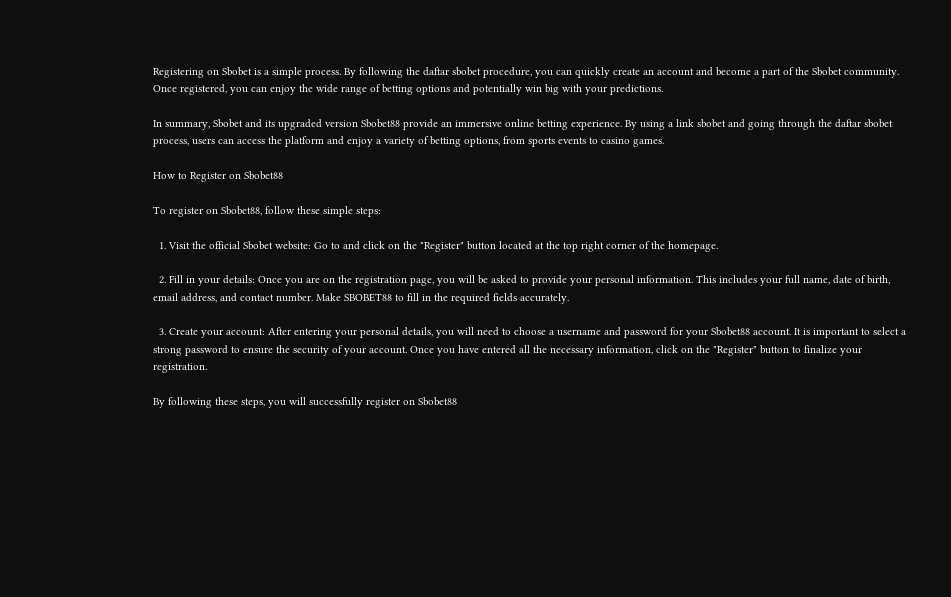Registering on Sbobet is a simple process. By following the daftar sbobet procedure, you can quickly create an account and become a part of the Sbobet community. Once registered, you can enjoy the wide range of betting options and potentially win big with your predictions.

In summary, Sbobet and its upgraded version Sbobet88 provide an immersive online betting experience. By using a link sbobet and going through the daftar sbobet process, users can access the platform and enjoy a variety of betting options, from sports events to casino games.

How to Register on Sbobet88

To register on Sbobet88, follow these simple steps:

  1. Visit the official Sbobet website: Go to and click on the "Register" button located at the top right corner of the homepage.

  2. Fill in your details: Once you are on the registration page, you will be asked to provide your personal information. This includes your full name, date of birth, email address, and contact number. Make SBOBET88 to fill in the required fields accurately.

  3. Create your account: After entering your personal details, you will need to choose a username and password for your Sbobet88 account. It is important to select a strong password to ensure the security of your account. Once you have entered all the necessary information, click on the "Register" button to finalize your registration.

By following these steps, you will successfully register on Sbobet88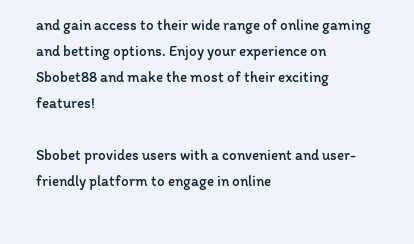and gain access to their wide range of online gaming and betting options. Enjoy your experience on Sbobet88 and make the most of their exciting features!

Sbobet provides users with a convenient and user-friendly platform to engage in online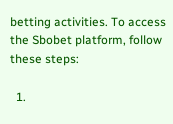betting activities. To access the Sbobet platform, follow these steps:

  1.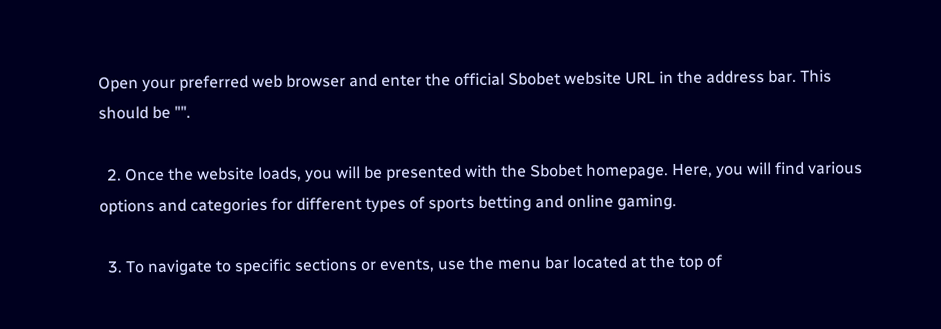Open your preferred web browser and enter the official Sbobet website URL in the address bar. This should be "".

  2. Once the website loads, you will be presented with the Sbobet homepage. Here, you will find various options and categories for different types of sports betting and online gaming.

  3. To navigate to specific sections or events, use the menu bar located at the top of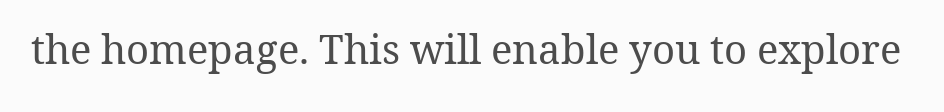the homepage. This will enable you to explore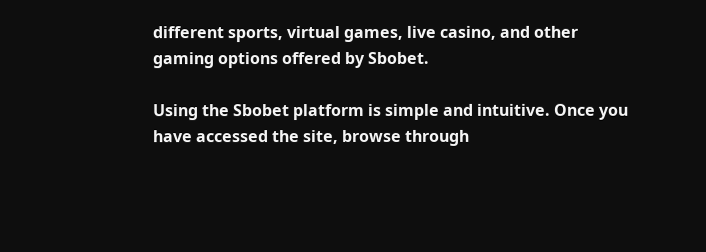different sports, virtual games, live casino, and other gaming options offered by Sbobet.

Using the Sbobet platform is simple and intuitive. Once you have accessed the site, browse through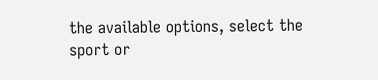the available options, select the sport or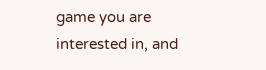game you are interested in, and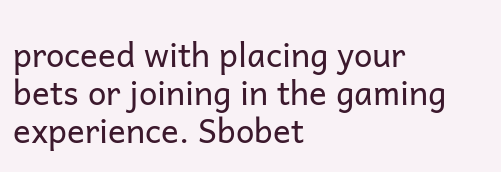proceed with placing your bets or joining in the gaming experience. Sbobet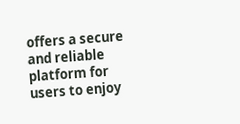offers a secure and reliable platform for users to enjoy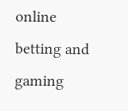online betting and gaming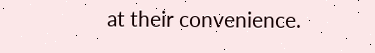at their convenience.